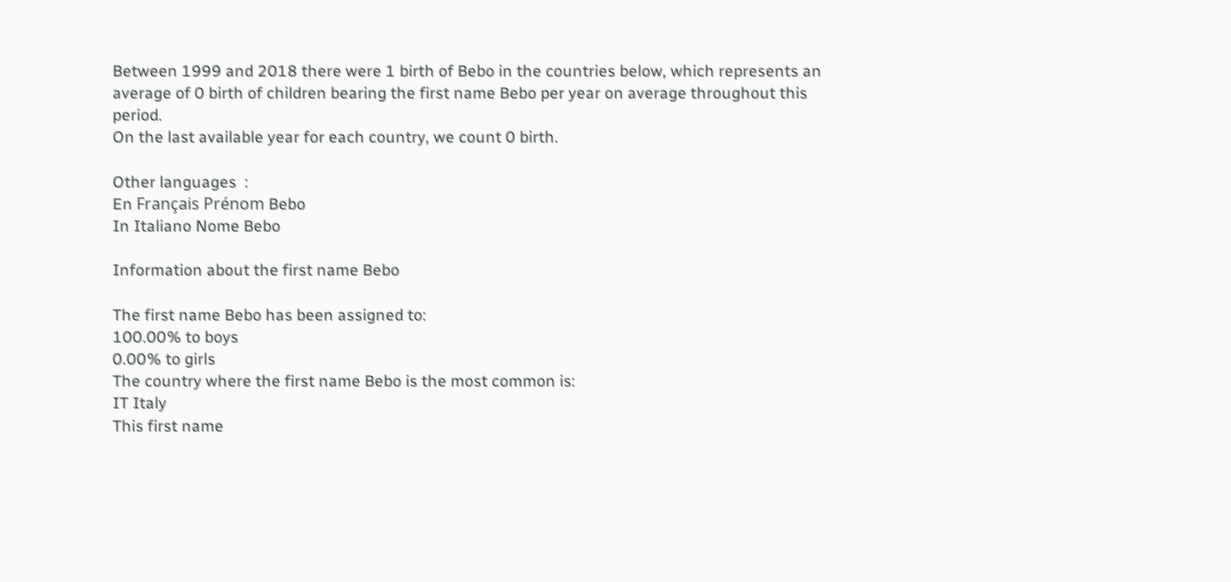Between 1999 and 2018 there were 1 birth of Bebo in the countries below, which represents an average of 0 birth of children bearing the first name Bebo per year on average throughout this period.
On the last available year for each country, we count 0 birth.

Other languages  :
En Français Prénom Bebo
In Italiano Nome Bebo

Information about the first name Bebo

The first name Bebo has been assigned to:
100.00% to boys
0.00% to girls
The country where the first name Bebo is the most common is:
IT Italy
This first name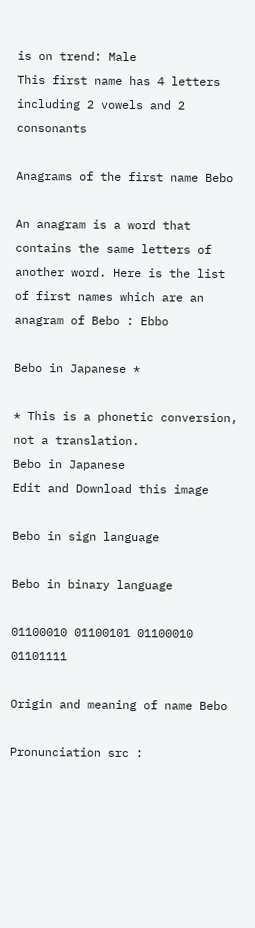is on trend: Male
This first name has 4 letters including 2 vowels and 2 consonants

Anagrams of the first name Bebo

An anagram is a word that contains the same letters of another word. Here is the list of first names which are an anagram of Bebo : Ebbo

Bebo in Japanese *

* This is a phonetic conversion, not a translation.
Bebo in Japanese
Edit and Download this image

Bebo in sign language

Bebo in binary language

01100010 01100101 01100010 01101111

Origin and meaning of name Bebo

Pronunciation src :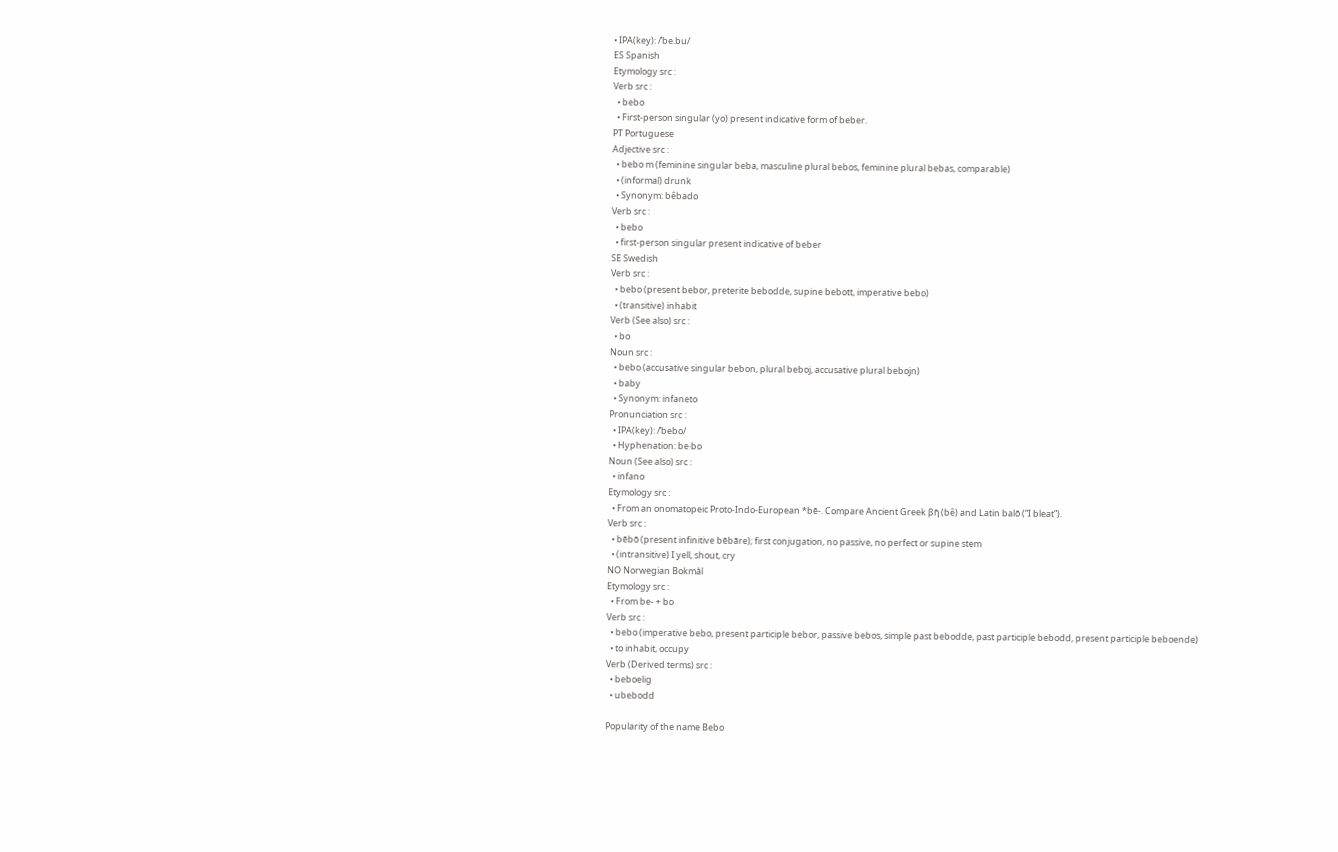• IPA(key): /ˈbe.bu/
ES Spanish
Etymology src :
Verb src :
  • bebo
  • First-person singular (yo) present indicative form of beber.
PT Portuguese
Adjective src :
  • bebo m (feminine singular beba, masculine plural bebos, feminine plural bebas, comparable)
  • (informal) drunk
  • Synonym: bêbado
Verb src :
  • bebo
  • first-person singular present indicative of beber
SE Swedish
Verb src :
  • bebo (present bebor, preterite bebodde, supine bebott, imperative bebo)
  • (transitive) inhabit
Verb (See also) src :
  • bo
Noun src :
  • bebo (accusative singular bebon, plural beboj, accusative plural bebojn)
  • baby
  • Synonym: infaneto
Pronunciation src :
  • IPA(key): /ˈbebo/
  • Hyphenation: be‧bo
Noun (See also) src :
  • infano
Etymology src :
  • From an onomatopeic Proto-Indo-European *bē-. Compare Ancient Greek βῆ (bê) and Latin balō (“I bleat”).
Verb src :
  • bēbō (present infinitive bēbāre); first conjugation, no passive, no perfect or supine stem
  • (intransitive) I yell, shout, cry
NO Norwegian Bokmål
Etymology src :
  • From be- + bo
Verb src :
  • bebo (imperative bebo, present participle bebor, passive bebos, simple past bebodde, past participle bebodd, present participle beboende)
  • to inhabit, occupy
Verb (Derived terms) src :
  • beboelig
  • ubebodd

Popularity of the name Bebo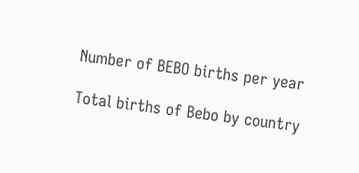Number of BEBO births per year

Total births of Bebo by country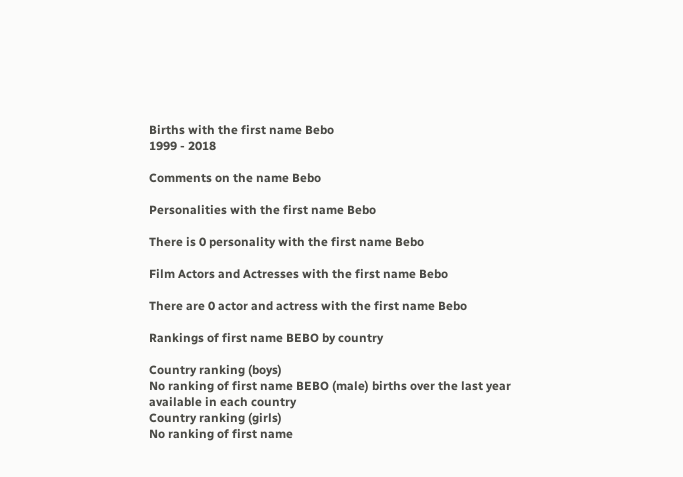Births with the first name Bebo
1999 - 2018

Comments on the name Bebo

Personalities with the first name Bebo

There is 0 personality with the first name Bebo

Film Actors and Actresses with the first name Bebo

There are 0 actor and actress with the first name Bebo

Rankings of first name BEBO by country

Country ranking (boys)
No ranking of first name BEBO (male) births over the last year available in each country
Country ranking (girls)
No ranking of first name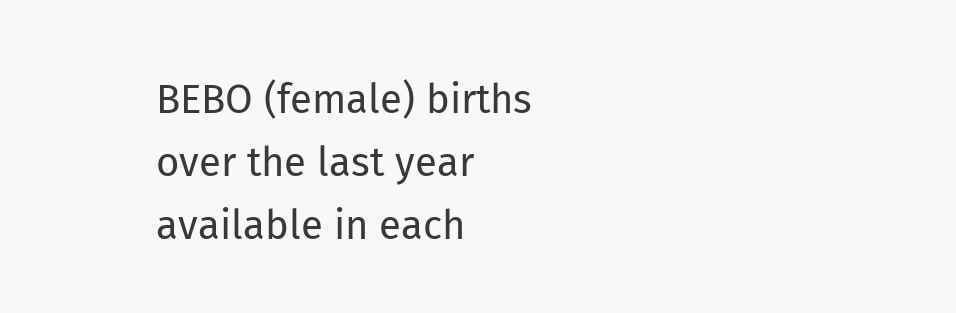BEBO (female) births over the last year available in each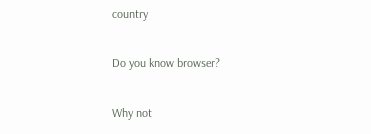country

Do you know browser?

Why not